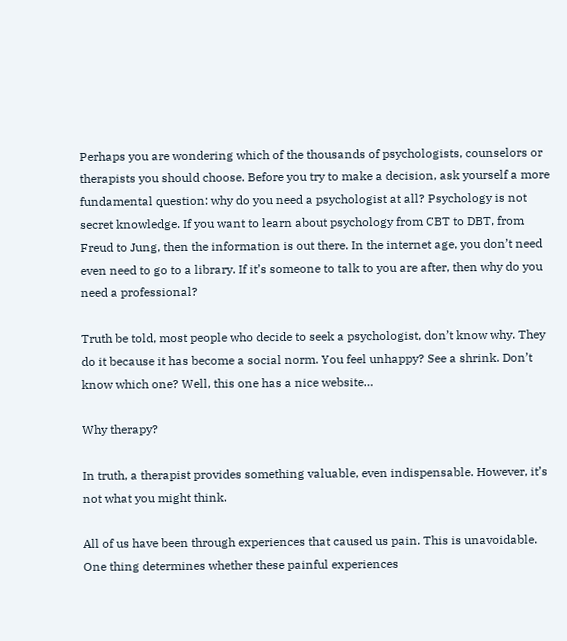Perhaps you are wondering which of the thousands of psychologists, counselors or therapists you should choose. Before you try to make a decision, ask yourself a more fundamental question: why do you need a psychologist at all? Psychology is not secret knowledge. If you want to learn about psychology from CBT to DBT, from Freud to Jung, then the information is out there. In the internet age, you don’t need even need to go to a library. If it’s someone to talk to you are after, then why do you need a professional?

Truth be told, most people who decide to seek a psychologist, don’t know why. They do it because it has become a social norm. You feel unhappy? See a shrink. Don’t know which one? Well, this one has a nice website…

Why therapy?

In truth, a therapist provides something valuable, even indispensable. However, it’s not what you might think.

All of us have been through experiences that caused us pain. This is unavoidable. One thing determines whether these painful experiences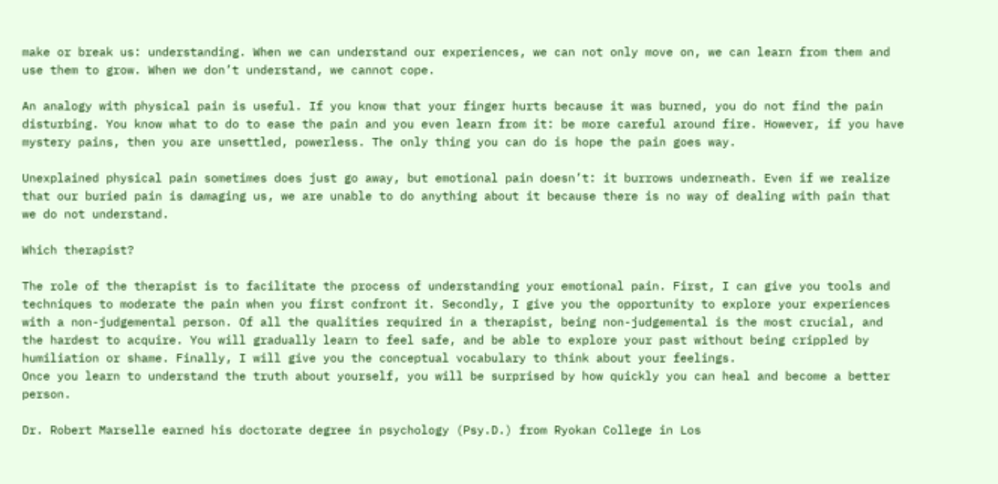make or break us: understanding. When we can understand our experiences, we can not only move on, we can learn from them and use them to grow. When we don’t understand, we cannot cope.

An analogy with physical pain is useful. If you know that your finger hurts because it was burned, you do not find the pain disturbing. You know what to do to ease the pain and you even learn from it: be more careful around fire. However, if you have mystery pains, then you are unsettled, powerless. The only thing you can do is hope the pain goes way.

Unexplained physical pain sometimes does just go away, but emotional pain doesn’t: it burrows underneath. Even if we realize that our buried pain is damaging us, we are unable to do anything about it because there is no way of dealing with pain that we do not understand.

Which therapist?

The role of the therapist is to facilitate the process of understanding your emotional pain. First, I can give you tools and techniques to moderate the pain when you first confront it. Secondly, I give you the opportunity to explore your experiences with a non-judgemental person. Of all the qualities required in a therapist, being non-judgemental is the most crucial, and the hardest to acquire. You will gradually learn to feel safe, and be able to explore your past without being crippled by humiliation or shame. Finally, I will give you the conceptual vocabulary to think about your feelings.
Once you learn to understand the truth about yourself, you will be surprised by how quickly you can heal and become a better person.

Dr. Robert Marselle earned his doctorate degree in psychology (Psy.D.) from Ryokan College in Los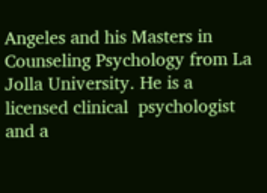Angeles and his Masters in Counseling Psychology from La Jolla University. He is a licensed clinical  psychologist and a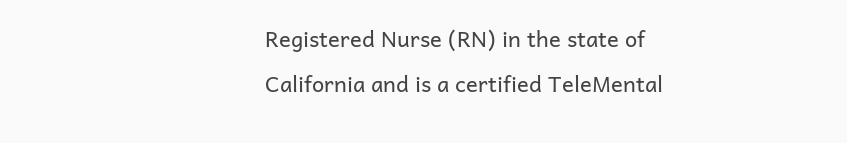Registered Nurse (RN) in the state of California and is a certified TeleMental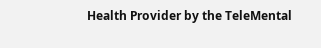Health Provider by the TeleMental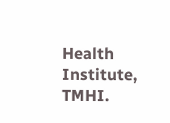Health Institute, TMHI.